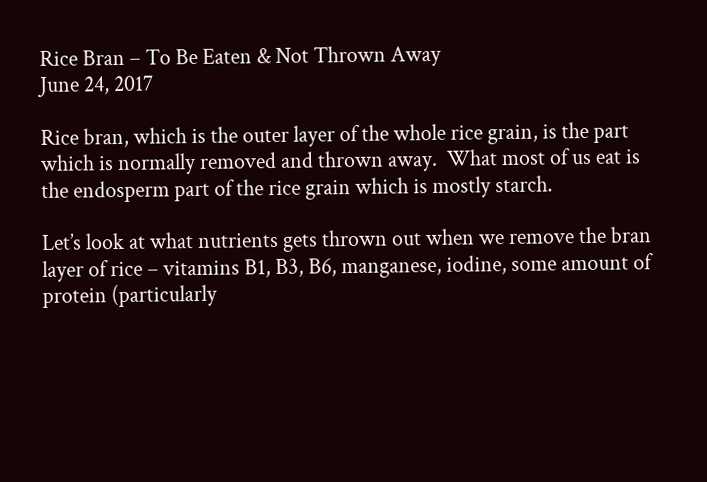Rice Bran – To Be Eaten & Not Thrown Away
June 24, 2017

Rice bran, which is the outer layer of the whole rice grain, is the part which is normally removed and thrown away.  What most of us eat is the endosperm part of the rice grain which is mostly starch.

Let’s look at what nutrients gets thrown out when we remove the bran layer of rice – vitamins B1, B3, B6, manganese, iodine, some amount of protein (particularly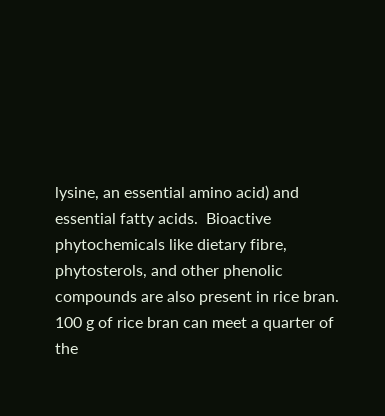lysine, an essential amino acid) and essential fatty acids.  Bioactive phytochemicals like dietary fibre, phytosterols, and other phenolic compounds are also present in rice bran.  100 g of rice bran can meet a quarter of the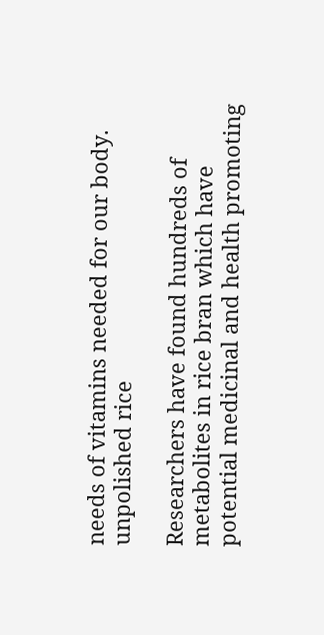needs of vitamins needed for our body.  unpolished rice

Researchers have found hundreds of metabolites in rice bran which have potential medicinal and health promoting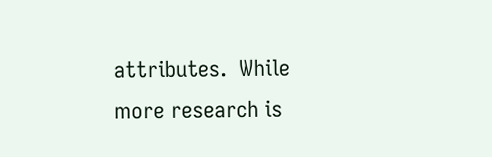attributes.  While more research is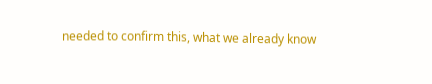needed to confirm this, what we already know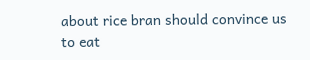about rice bran should convince us to eat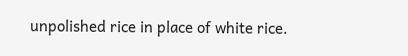unpolished rice in place of white rice.